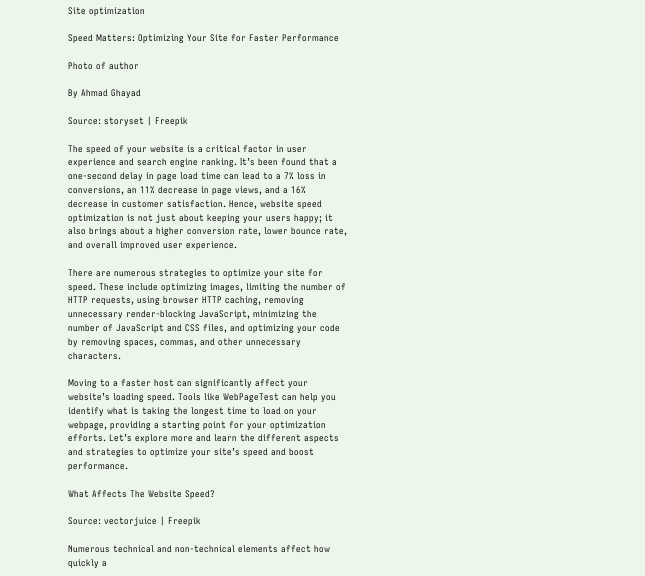Site optimization

Speed Matters: Optimizing Your Site for Faster Performance

Photo of author

By Ahmad Ghayad

Source: storyset | Freepik

The speed of your website is a critical factor in user experience and search engine ranking. It’s been found that a one-second delay in page load time can lead to a 7% loss in conversions, an 11% decrease in page views, and a 16% decrease in customer satisfaction. Hence, website speed optimization is not just about keeping your users happy; it also brings about a higher conversion rate, lower bounce rate, and overall improved user experience.

There are numerous strategies to optimize your site for speed. These include optimizing images, limiting the number of HTTP requests, using browser HTTP caching, removing unnecessary render-blocking JavaScript, minimizing the number of JavaScript and CSS files, and optimizing your code by removing spaces, commas, and other unnecessary characters.

Moving to a faster host can significantly affect your website’s loading speed. Tools like WebPageTest can help you identify what is taking the longest time to load on your webpage, providing a starting point for your optimization efforts. Let’s explore more and learn the different aspects and strategies to optimize your site’s speed and boost performance.

What Affects The Website Speed?

Source: vectorjuice | Freepik

Numerous technical and non-technical elements affect how quickly a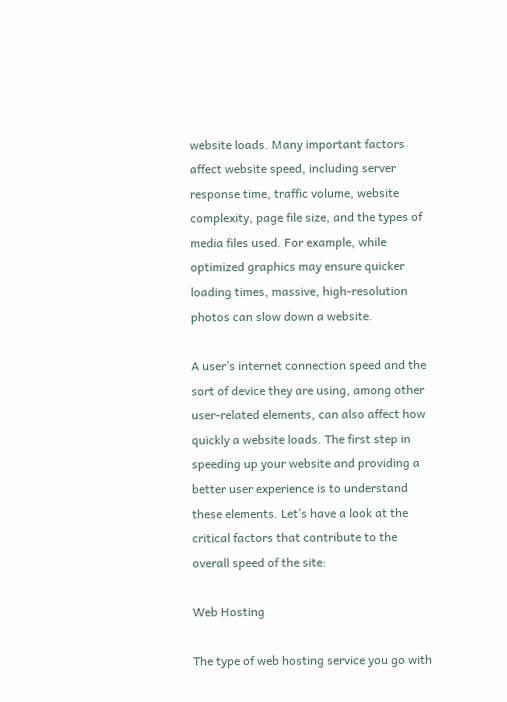website loads. Many important factors affect website speed, including server response time, traffic volume, website complexity, page file size, and the types of media files used. For example, while optimized graphics may ensure quicker loading times, massive, high-resolution photos can slow down a website.

A user’s internet connection speed and the sort of device they are using, among other user-related elements, can also affect how quickly a website loads. The first step in speeding up your website and providing a better user experience is to understand these elements. Let’s have a look at the critical factors that contribute to the overall speed of the site:

Web Hosting

The type of web hosting service you go with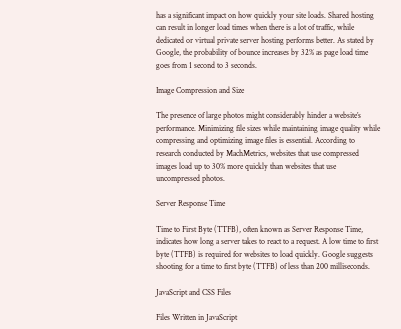has a significant impact on how quickly your site loads. Shared hosting can result in longer load times when there is a lot of traffic, while dedicated or virtual private server hosting performs better. As stated by Google, the probability of bounce increases by 32% as page load time goes from 1 second to 3 seconds.

Image Compression and Size

The presence of large photos might considerably hinder a website’s performance. Minimizing file sizes while maintaining image quality while compressing and optimizing image files is essential. According to research conducted by MachMetrics, websites that use compressed images load up to 30% more quickly than websites that use uncompressed photos.

Server Response Time

Time to First Byte (TTFB), often known as Server Response Time, indicates how long a server takes to react to a request. A low time to first byte (TTFB) is required for websites to load quickly. Google suggests shooting for a time to first byte (TTFB) of less than 200 milliseconds.

JavaScript and CSS Files

Files Written in JavaScript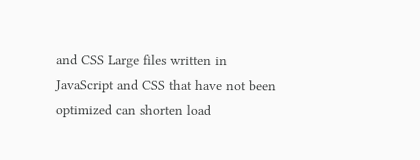and CSS Large files written in JavaScript and CSS that have not been optimized can shorten load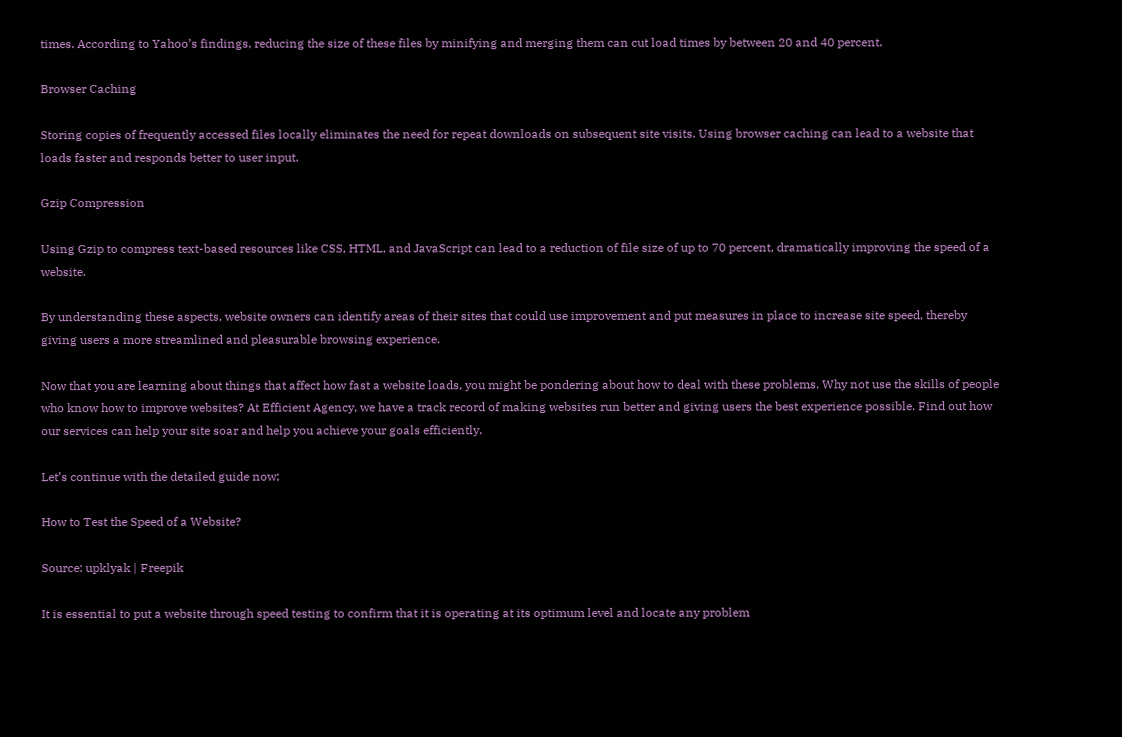times. According to Yahoo’s findings, reducing the size of these files by minifying and merging them can cut load times by between 20 and 40 percent.

Browser Caching

Storing copies of frequently accessed files locally eliminates the need for repeat downloads on subsequent site visits. Using browser caching can lead to a website that loads faster and responds better to user input.

Gzip Compression

Using Gzip to compress text-based resources like CSS, HTML, and JavaScript can lead to a reduction of file size of up to 70 percent, dramatically improving the speed of a website.

By understanding these aspects, website owners can identify areas of their sites that could use improvement and put measures in place to increase site speed, thereby giving users a more streamlined and pleasurable browsing experience.

Now that you are learning about things that affect how fast a website loads, you might be pondering about how to deal with these problems. Why not use the skills of people who know how to improve websites? At Efficient Agency, we have a track record of making websites run better and giving users the best experience possible. Find out how our services can help your site soar and help you achieve your goals efficiently.

Let’s continue with the detailed guide now;

How to Test the Speed of a Website?

Source: upklyak | Freepik

It is essential to put a website through speed testing to confirm that it is operating at its optimum level and locate any problem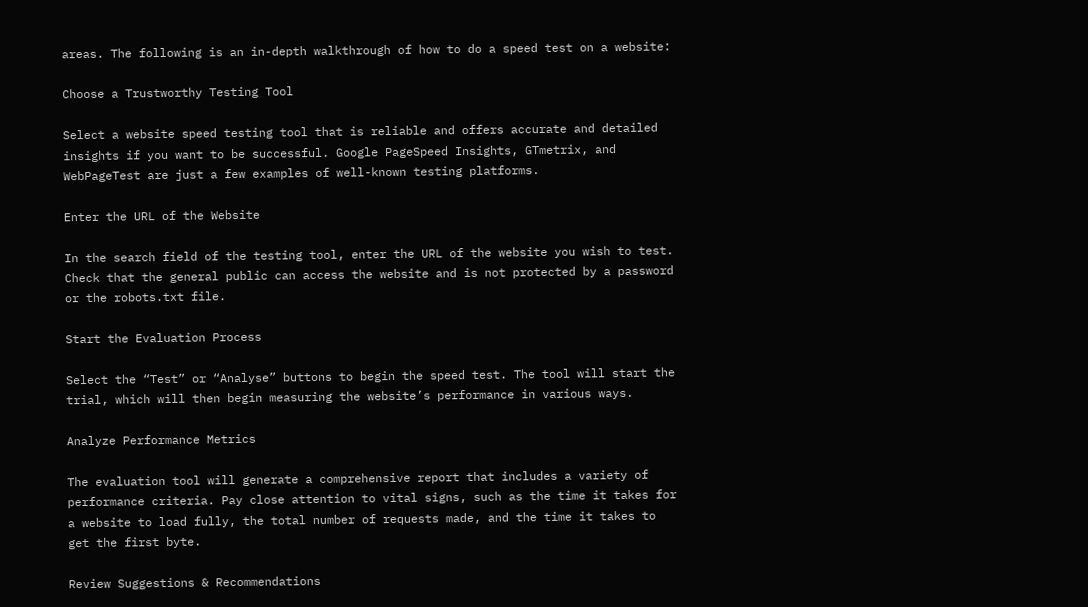areas. The following is an in-depth walkthrough of how to do a speed test on a website:

Choose a Trustworthy Testing Tool

Select a website speed testing tool that is reliable and offers accurate and detailed insights if you want to be successful. Google PageSpeed Insights, GTmetrix, and WebPageTest are just a few examples of well-known testing platforms.

Enter the URL of the Website

In the search field of the testing tool, enter the URL of the website you wish to test. Check that the general public can access the website and is not protected by a password or the robots.txt file.

Start the Evaluation Process

Select the “Test” or “Analyse” buttons to begin the speed test. The tool will start the trial, which will then begin measuring the website’s performance in various ways.

Analyze Performance Metrics

The evaluation tool will generate a comprehensive report that includes a variety of performance criteria. Pay close attention to vital signs, such as the time it takes for a website to load fully, the total number of requests made, and the time it takes to get the first byte.

Review Suggestions & Recommendations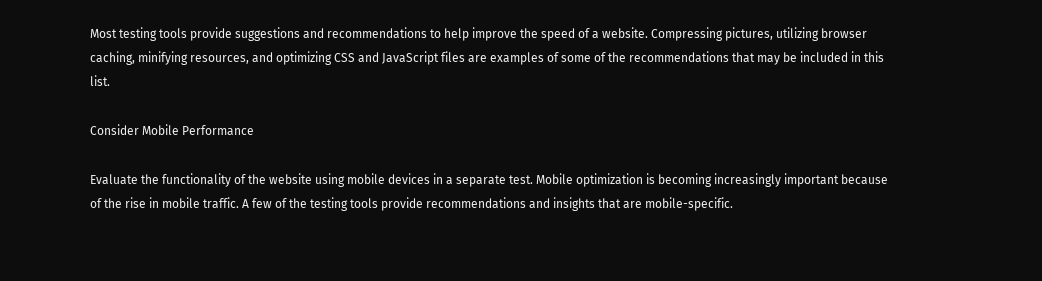Most testing tools provide suggestions and recommendations to help improve the speed of a website. Compressing pictures, utilizing browser caching, minifying resources, and optimizing CSS and JavaScript files are examples of some of the recommendations that may be included in this list.

Consider Mobile Performance

Evaluate the functionality of the website using mobile devices in a separate test. Mobile optimization is becoming increasingly important because of the rise in mobile traffic. A few of the testing tools provide recommendations and insights that are mobile-specific.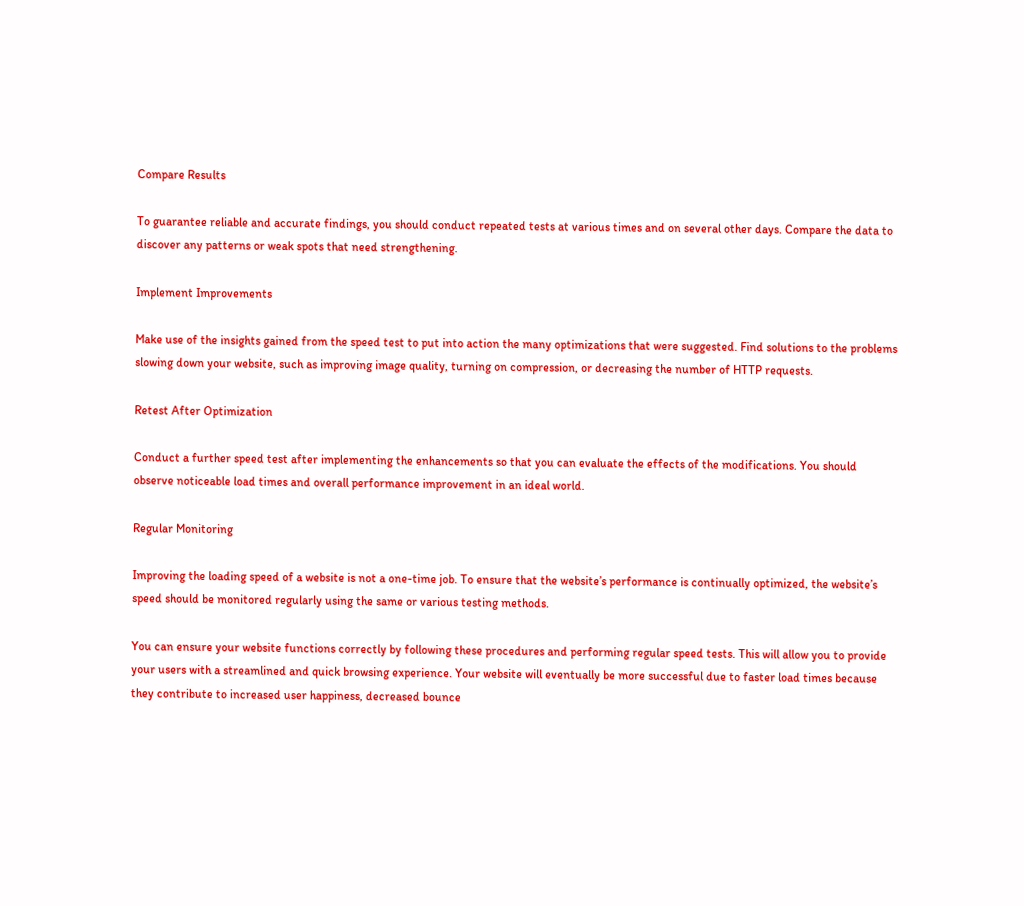Compare Results

To guarantee reliable and accurate findings, you should conduct repeated tests at various times and on several other days. Compare the data to discover any patterns or weak spots that need strengthening.

Implement Improvements

Make use of the insights gained from the speed test to put into action the many optimizations that were suggested. Find solutions to the problems slowing down your website, such as improving image quality, turning on compression, or decreasing the number of HTTP requests.

Retest After Optimization

Conduct a further speed test after implementing the enhancements so that you can evaluate the effects of the modifications. You should observe noticeable load times and overall performance improvement in an ideal world.

Regular Monitoring

Improving the loading speed of a website is not a one-time job. To ensure that the website’s performance is continually optimized, the website’s speed should be monitored regularly using the same or various testing methods.

You can ensure your website functions correctly by following these procedures and performing regular speed tests. This will allow you to provide your users with a streamlined and quick browsing experience. Your website will eventually be more successful due to faster load times because they contribute to increased user happiness, decreased bounce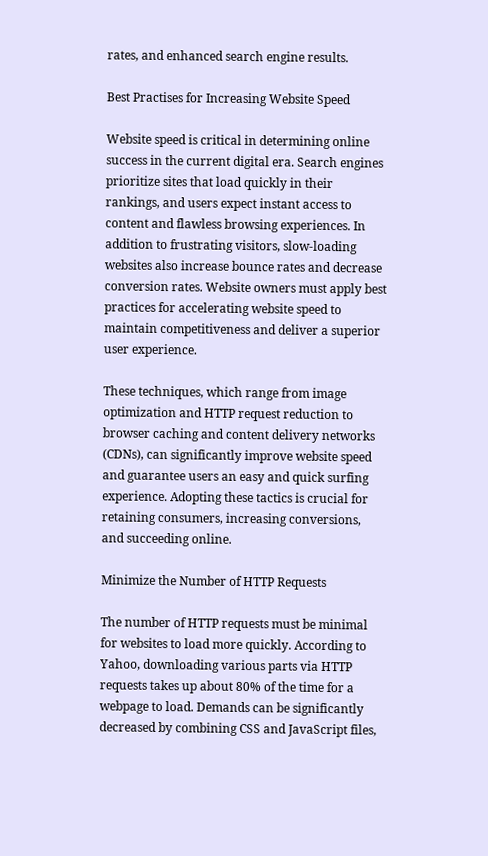rates, and enhanced search engine results.

Best Practises for Increasing Website Speed

Website speed is critical in determining online success in the current digital era. Search engines prioritize sites that load quickly in their rankings, and users expect instant access to content and flawless browsing experiences. In addition to frustrating visitors, slow-loading websites also increase bounce rates and decrease conversion rates. Website owners must apply best practices for accelerating website speed to maintain competitiveness and deliver a superior user experience.

These techniques, which range from image optimization and HTTP request reduction to browser caching and content delivery networks (CDNs), can significantly improve website speed and guarantee users an easy and quick surfing experience. Adopting these tactics is crucial for retaining consumers, increasing conversions, and succeeding online.

Minimize the Number of HTTP Requests

The number of HTTP requests must be minimal for websites to load more quickly. According to Yahoo, downloading various parts via HTTP requests takes up about 80% of the time for a webpage to load. Demands can be significantly decreased by combining CSS and JavaScript files,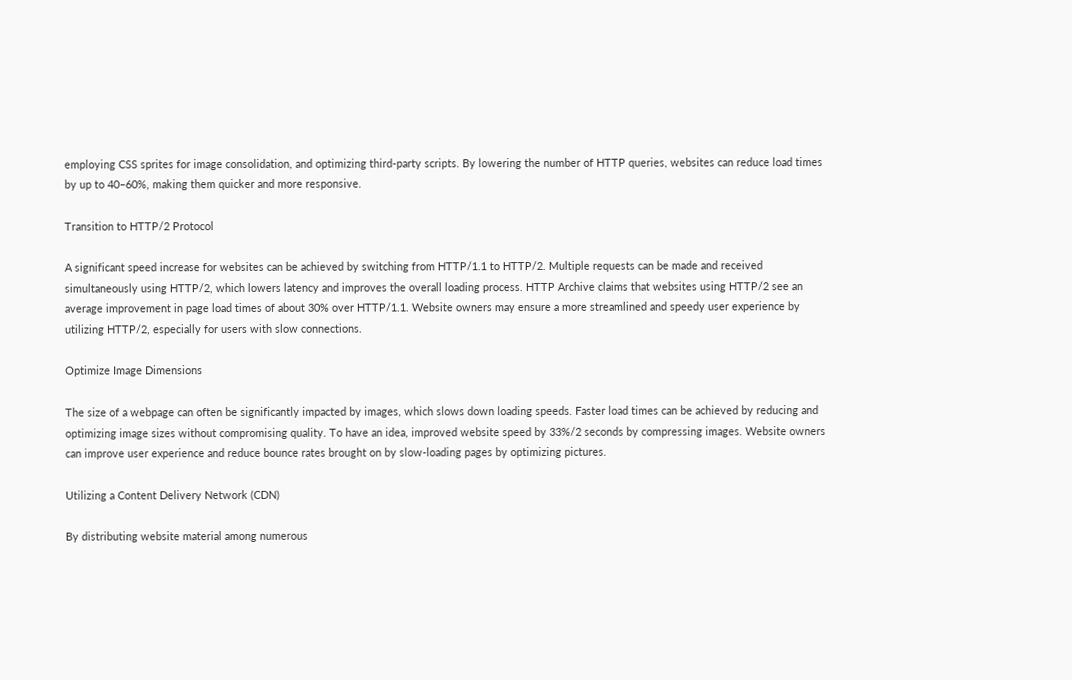employing CSS sprites for image consolidation, and optimizing third-party scripts. By lowering the number of HTTP queries, websites can reduce load times by up to 40–60%, making them quicker and more responsive.

Transition to HTTP/2 Protocol

A significant speed increase for websites can be achieved by switching from HTTP/1.1 to HTTP/2. Multiple requests can be made and received simultaneously using HTTP/2, which lowers latency and improves the overall loading process. HTTP Archive claims that websites using HTTP/2 see an average improvement in page load times of about 30% over HTTP/1.1. Website owners may ensure a more streamlined and speedy user experience by utilizing HTTP/2, especially for users with slow connections.

Optimize Image Dimensions

The size of a webpage can often be significantly impacted by images, which slows down loading speeds. Faster load times can be achieved by reducing and optimizing image sizes without compromising quality. To have an idea, improved website speed by 33%/2 seconds by compressing images. Website owners can improve user experience and reduce bounce rates brought on by slow-loading pages by optimizing pictures.

Utilizing a Content Delivery Network (CDN)

By distributing website material among numerous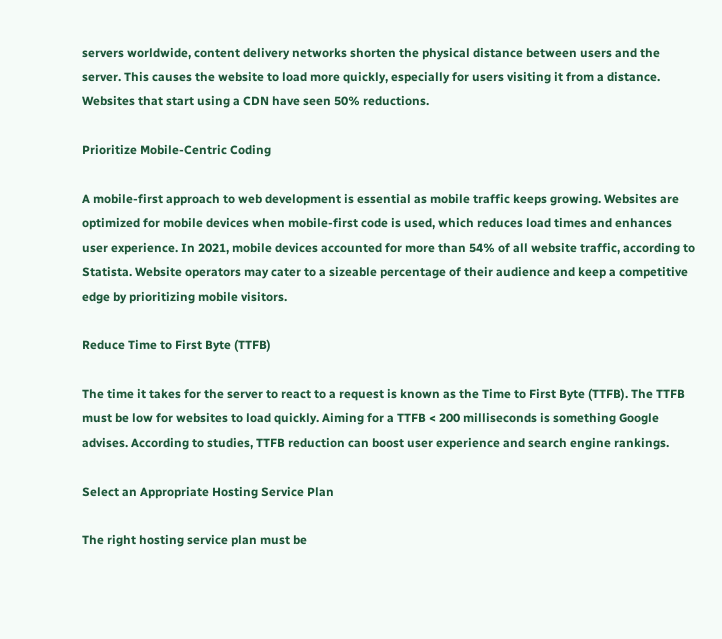servers worldwide, content delivery networks shorten the physical distance between users and the server. This causes the website to load more quickly, especially for users visiting it from a distance. Websites that start using a CDN have seen 50% reductions.

Prioritize Mobile-Centric Coding

A mobile-first approach to web development is essential as mobile traffic keeps growing. Websites are optimized for mobile devices when mobile-first code is used, which reduces load times and enhances user experience. In 2021, mobile devices accounted for more than 54% of all website traffic, according to Statista. Website operators may cater to a sizeable percentage of their audience and keep a competitive edge by prioritizing mobile visitors.

Reduce Time to First Byte (TTFB)

The time it takes for the server to react to a request is known as the Time to First Byte (TTFB). The TTFB must be low for websites to load quickly. Aiming for a TTFB < 200 milliseconds is something Google advises. According to studies, TTFB reduction can boost user experience and search engine rankings.

Select an Appropriate Hosting Service Plan

The right hosting service plan must be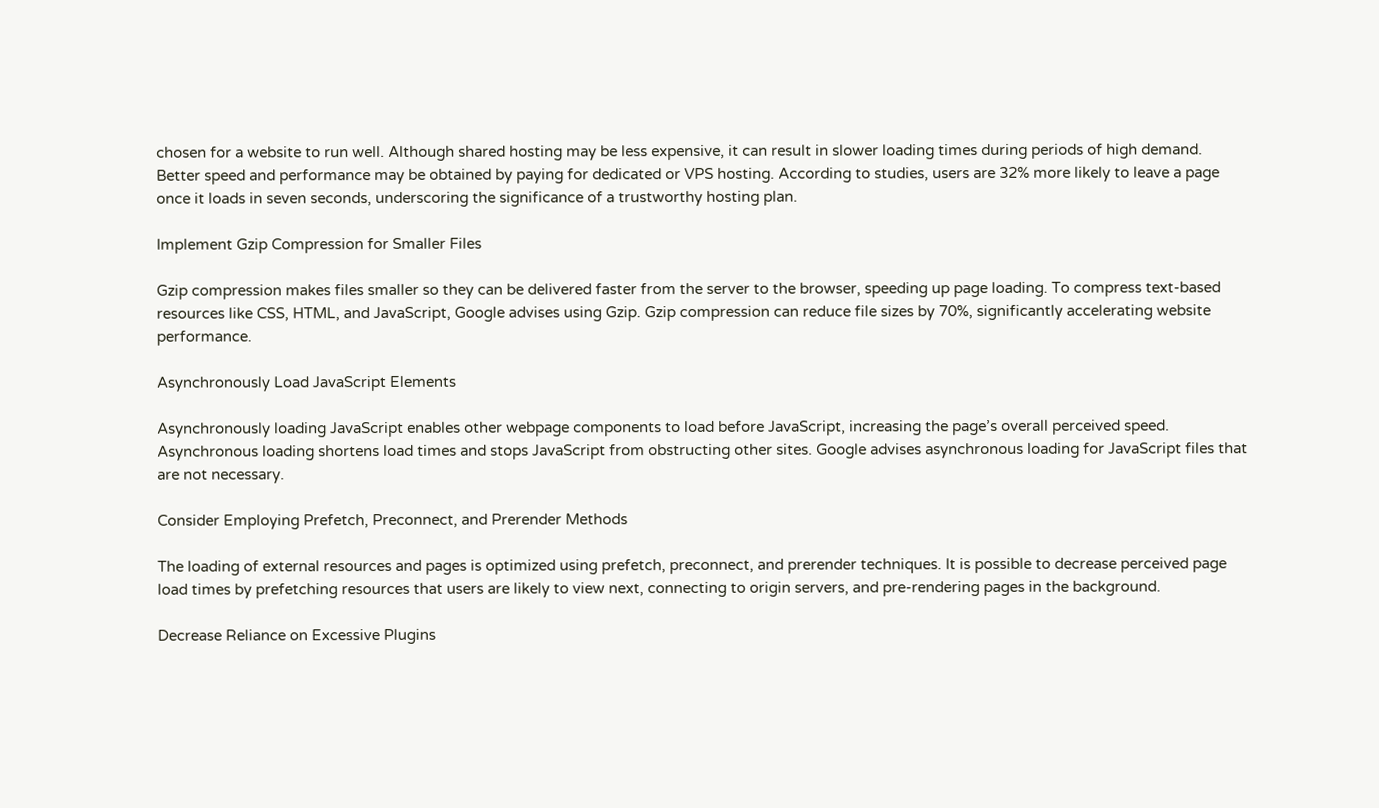chosen for a website to run well. Although shared hosting may be less expensive, it can result in slower loading times during periods of high demand. Better speed and performance may be obtained by paying for dedicated or VPS hosting. According to studies, users are 32% more likely to leave a page once it loads in seven seconds, underscoring the significance of a trustworthy hosting plan.

Implement Gzip Compression for Smaller Files

Gzip compression makes files smaller so they can be delivered faster from the server to the browser, speeding up page loading. To compress text-based resources like CSS, HTML, and JavaScript, Google advises using Gzip. Gzip compression can reduce file sizes by 70%, significantly accelerating website performance.

Asynchronously Load JavaScript Elements

Asynchronously loading JavaScript enables other webpage components to load before JavaScript, increasing the page’s overall perceived speed. Asynchronous loading shortens load times and stops JavaScript from obstructing other sites. Google advises asynchronous loading for JavaScript files that are not necessary.

Consider Employing Prefetch, Preconnect, and Prerender Methods

The loading of external resources and pages is optimized using prefetch, preconnect, and prerender techniques. It is possible to decrease perceived page load times by prefetching resources that users are likely to view next, connecting to origin servers, and pre-rendering pages in the background.

Decrease Reliance on Excessive Plugins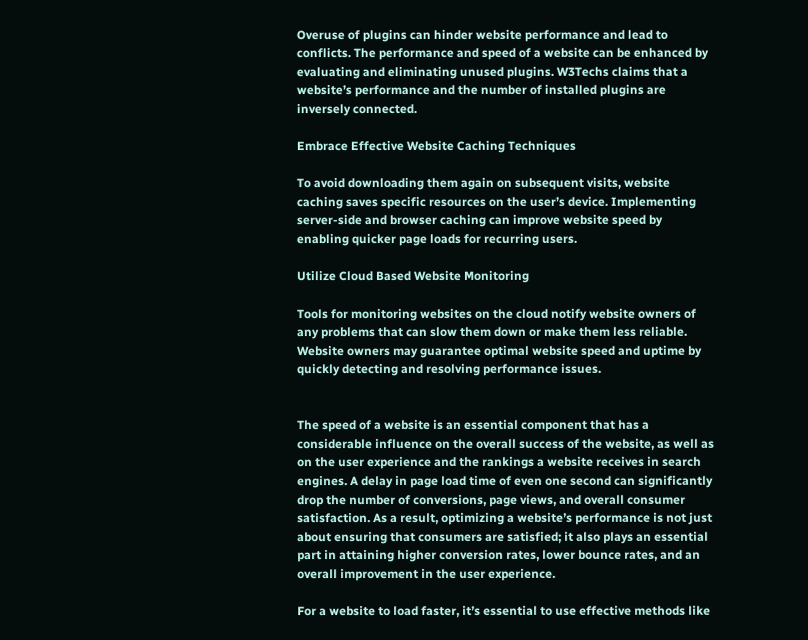Overuse of plugins can hinder website performance and lead to conflicts. The performance and speed of a website can be enhanced by evaluating and eliminating unused plugins. W3Techs claims that a website’s performance and the number of installed plugins are inversely connected.

Embrace Effective Website Caching Techniques

To avoid downloading them again on subsequent visits, website caching saves specific resources on the user’s device. Implementing server-side and browser caching can improve website speed by enabling quicker page loads for recurring users.

Utilize Cloud Based Website Monitoring

Tools for monitoring websites on the cloud notify website owners of any problems that can slow them down or make them less reliable. Website owners may guarantee optimal website speed and uptime by quickly detecting and resolving performance issues.


The speed of a website is an essential component that has a considerable influence on the overall success of the website, as well as on the user experience and the rankings a website receives in search engines. A delay in page load time of even one second can significantly drop the number of conversions, page views, and overall consumer satisfaction. As a result, optimizing a website’s performance is not just about ensuring that consumers are satisfied; it also plays an essential part in attaining higher conversion rates, lower bounce rates, and an overall improvement in the user experience.

For a website to load faster, it’s essential to use effective methods like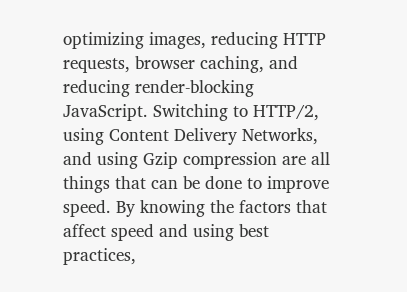optimizing images, reducing HTTP requests, browser caching, and reducing render-blocking JavaScript. Switching to HTTP/2, using Content Delivery Networks, and using Gzip compression are all things that can be done to improve speed. By knowing the factors that affect speed and using best practices,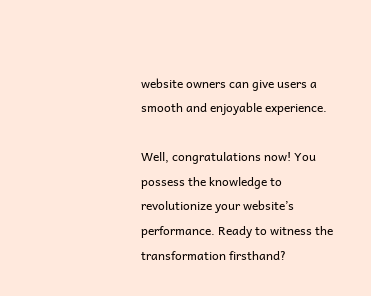website owners can give users a smooth and enjoyable experience.

Well, congratulations now! You possess the knowledge to revolutionize your website’s performance. Ready to witness the transformation firsthand?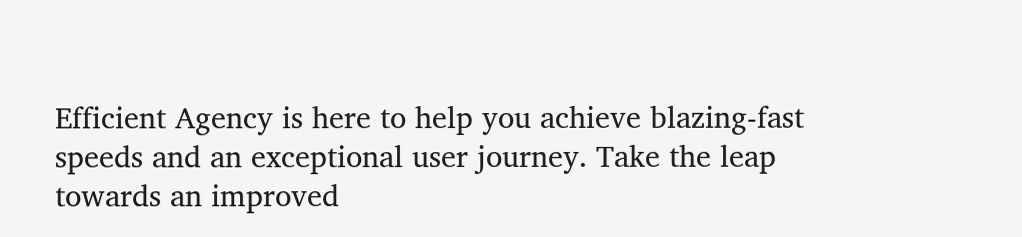Efficient Agency is here to help you achieve blazing-fast speeds and an exceptional user journey. Take the leap towards an improved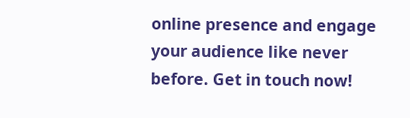online presence and engage your audience like never before. Get in touch now!